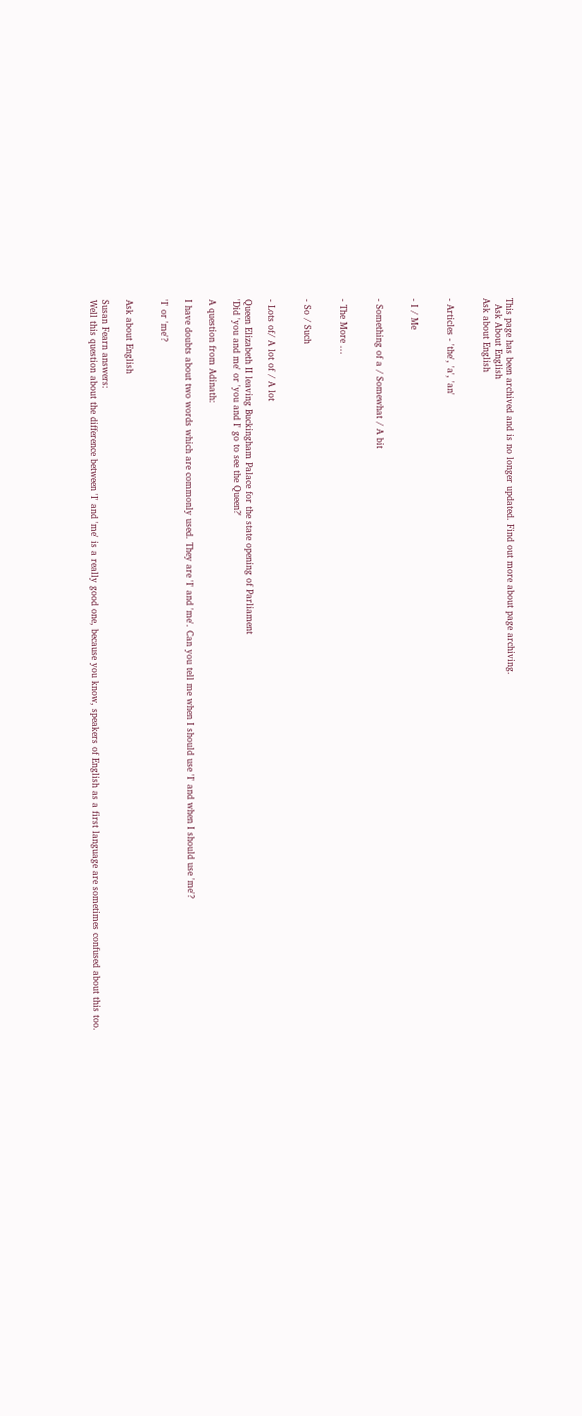This page has been archived and is no longer updated. Find out more about page archiving.
  Ask About English
Ask about English


- Articles - 'the', 'a', 'an'


- I / Me


- Something of a / Somewhat / A bit


- The More ...


- So / Such


- Lots of/ A lot of / A lot

Queen Elizabeth II leaving Buckingham Palace for the state opening of Parliament
'Did 'you and me' or 'you and I' go to see the Queen?'

A question from Adinath:

I have doubts about two words which are commonly used. They are 'I' and 'me'. Can you tell me when I should use 'I' and when I should use 'me'?

'I' or 'me'?


Ask about English

Susan Fearn answers:
Well this question about the difference between 'I' and 'me' is a really good one, because you know, speakers of English as a first language are sometimes confused about this too.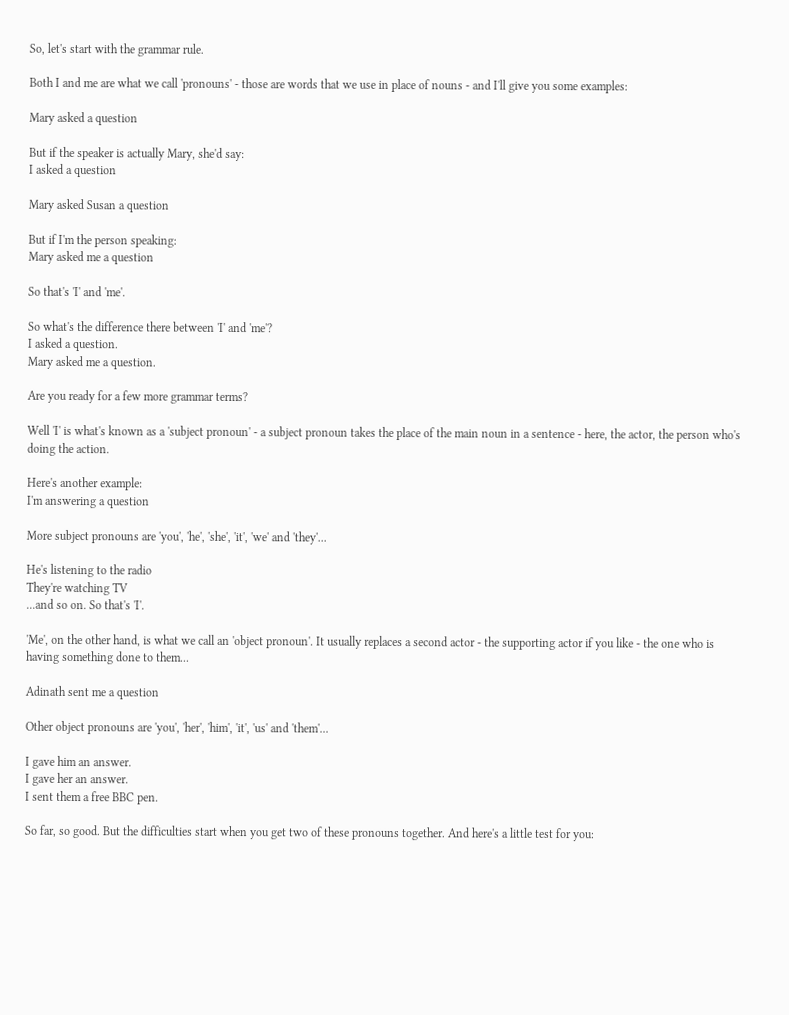So, let's start with the grammar rule.

Both I and me are what we call 'pronouns' - those are words that we use in place of nouns - and I'll give you some examples:

Mary asked a question

But if the speaker is actually Mary, she'd say:
I asked a question

Mary asked Susan a question

But if I'm the person speaking:
Mary asked me a question

So that's 'I' and 'me'.

So what's the difference there between 'I' and 'me'?
I asked a question.
Mary asked me a question.

Are you ready for a few more grammar terms?

Well 'I' is what's known as a 'subject pronoun' - a subject pronoun takes the place of the main noun in a sentence - here, the actor, the person who's doing the action.

Here's another example:
I'm answering a question

More subject pronouns are 'you', 'he', 'she', 'it', 'we' and 'they'...

He's listening to the radio
They're watching TV
...and so on. So that's 'I'.

'Me', on the other hand, is what we call an 'object pronoun'. It usually replaces a second actor - the supporting actor if you like - the one who is having something done to them...

Adinath sent me a question

Other object pronouns are 'you', 'her', 'him', 'it', 'us' and 'them'...

I gave him an answer.
I gave her an answer.
I sent them a free BBC pen.

So far, so good. But the difficulties start when you get two of these pronouns together. And here's a little test for you: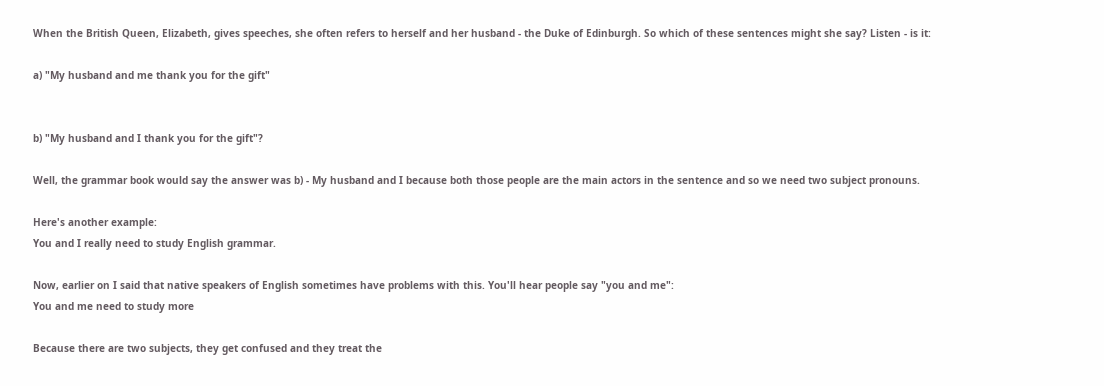When the British Queen, Elizabeth, gives speeches, she often refers to herself and her husband - the Duke of Edinburgh. So which of these sentences might she say? Listen - is it:

a) "My husband and me thank you for the gift"


b) "My husband and I thank you for the gift"?

Well, the grammar book would say the answer was b) - My husband and I because both those people are the main actors in the sentence and so we need two subject pronouns.

Here's another example:
You and I really need to study English grammar.

Now, earlier on I said that native speakers of English sometimes have problems with this. You'll hear people say "you and me":
You and me need to study more

Because there are two subjects, they get confused and they treat the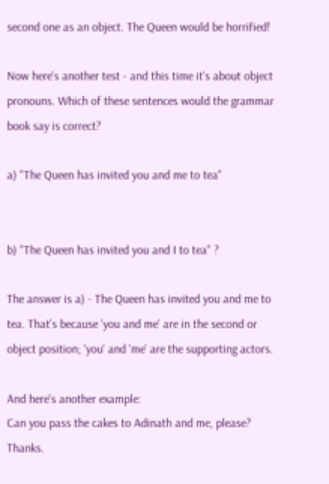second one as an object. The Queen would be horrified!

Now here's another test - and this time it's about object pronouns. Which of these sentences would the grammar book say is correct?

a) "The Queen has invited you and me to tea"


b) "The Queen has invited you and I to tea" ?

The answer is a) - The Queen has invited you and me to tea. That's because 'you and me' are in the second or object position; 'you' and 'me' are the supporting actors.

And here's another example:
Can you pass the cakes to Adinath and me, please? Thanks.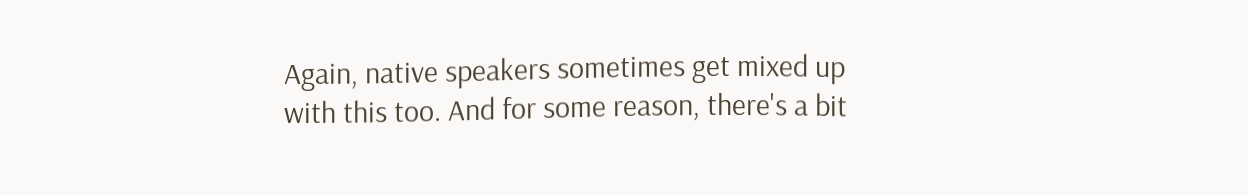Again, native speakers sometimes get mixed up with this too. And for some reason, there's a bit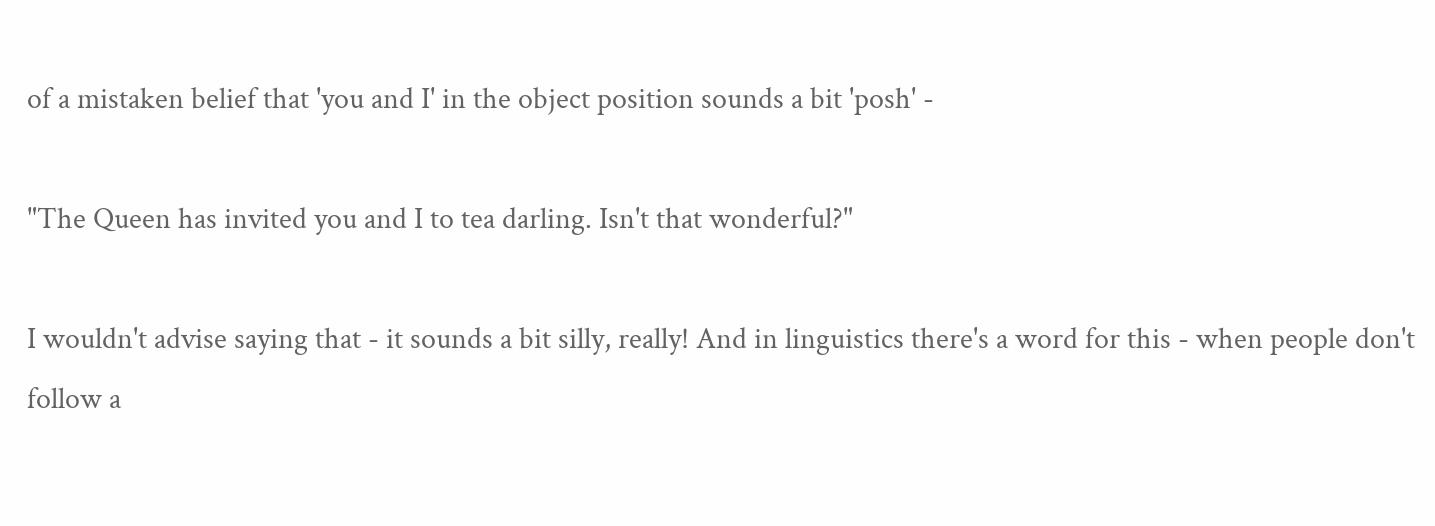of a mistaken belief that 'you and I' in the object position sounds a bit 'posh' -

"The Queen has invited you and I to tea darling. Isn't that wonderful?"

I wouldn't advise saying that - it sounds a bit silly, really! And in linguistics there's a word for this - when people don't follow a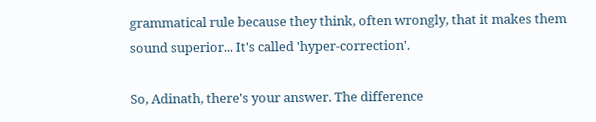grammatical rule because they think, often wrongly, that it makes them sound superior... It's called 'hyper-correction'.

So, Adinath, there's your answer. The difference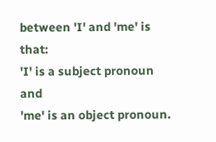between 'I' and 'me' is that:
'I' is a subject pronoun and
'me' is an object pronoun.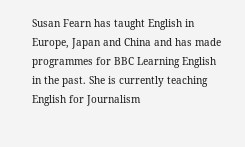Susan Fearn has taught English in Europe, Japan and China and has made programmes for BBC Learning English in the past. She is currently teaching English for Journalism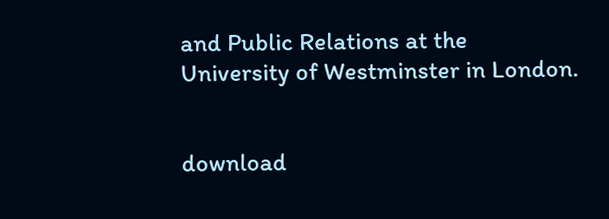and Public Relations at the University of Westminster in London.


download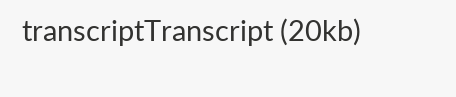transcriptTranscript (20kb)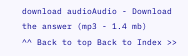download audioAudio - Download the answer (mp3 - 1.4 mb)
^^ Back to top Back to Index >>